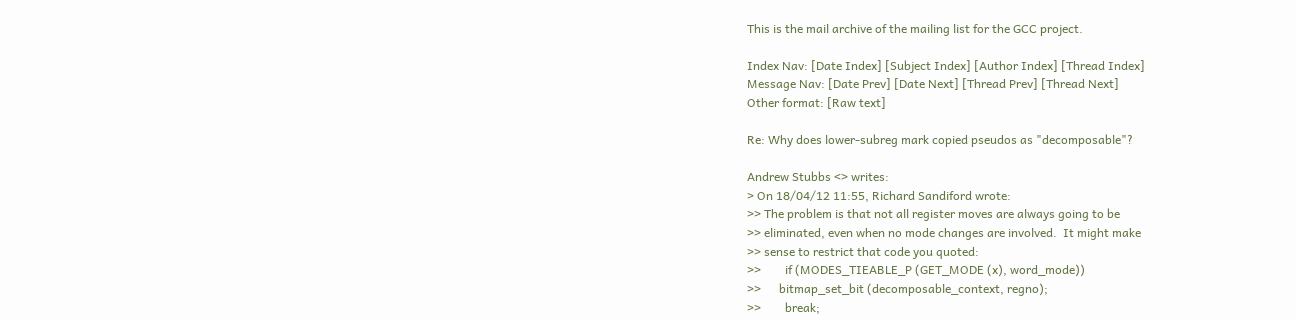This is the mail archive of the mailing list for the GCC project.

Index Nav: [Date Index] [Subject Index] [Author Index] [Thread Index]
Message Nav: [Date Prev] [Date Next] [Thread Prev] [Thread Next]
Other format: [Raw text]

Re: Why does lower-subreg mark copied pseudos as "decomposable"?

Andrew Stubbs <> writes:
> On 18/04/12 11:55, Richard Sandiford wrote:
>> The problem is that not all register moves are always going to be
>> eliminated, even when no mode changes are involved.  It might make
>> sense to restrict that code you quoted:
>>        if (MODES_TIEABLE_P (GET_MODE (x), word_mode))
>>      bitmap_set_bit (decomposable_context, regno);
>>        break;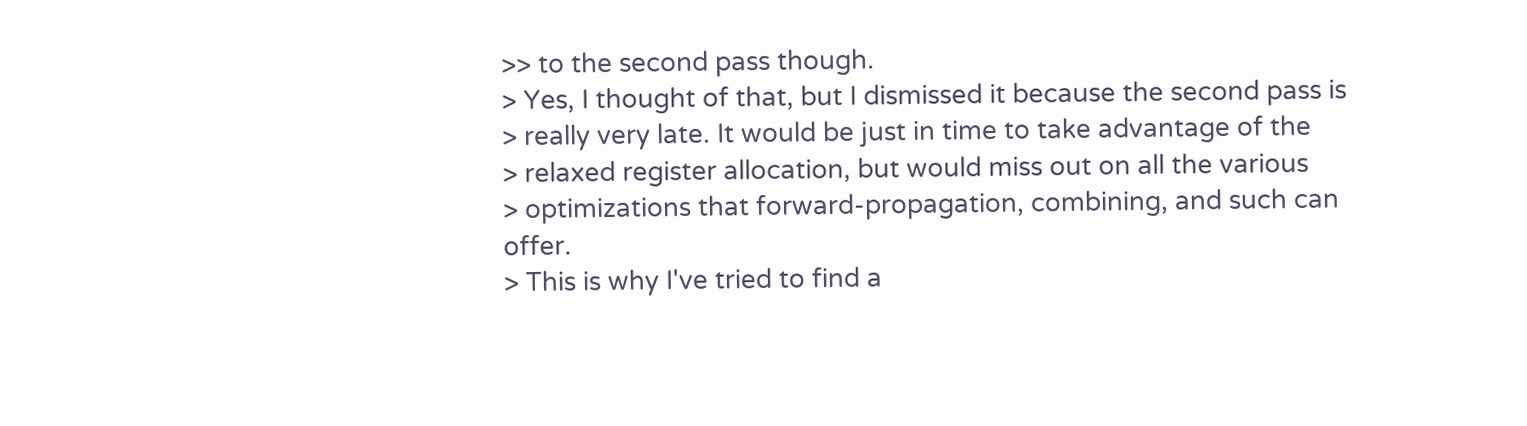>> to the second pass though.
> Yes, I thought of that, but I dismissed it because the second pass is
> really very late. It would be just in time to take advantage of the
> relaxed register allocation, but would miss out on all the various
> optimizations that forward-propagation, combining, and such can offer.
> This is why I've tried to find a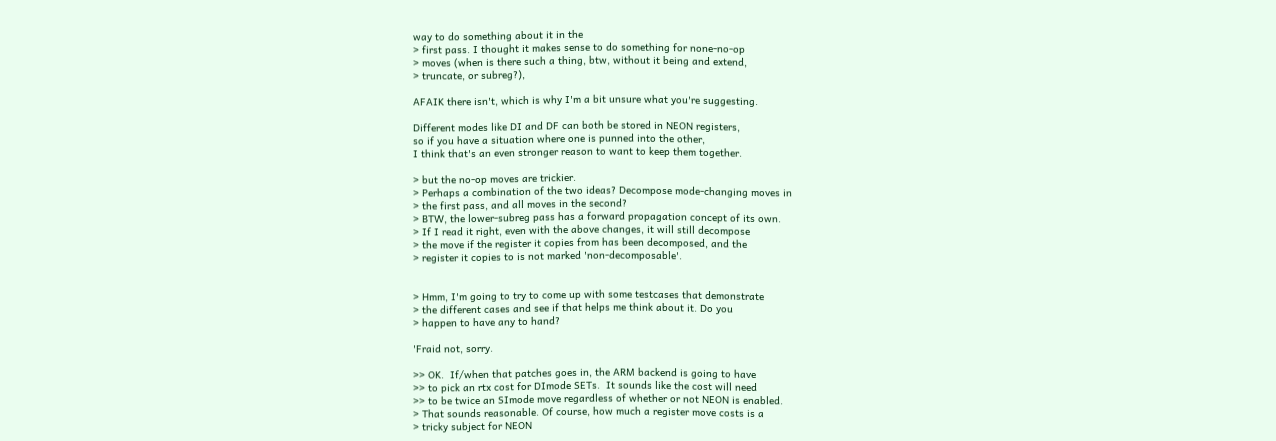way to do something about it in the
> first pass. I thought it makes sense to do something for none-no-op
> moves (when is there such a thing, btw, without it being and extend,
> truncate, or subreg?),

AFAIK there isn't, which is why I'm a bit unsure what you're suggesting.

Different modes like DI and DF can both be stored in NEON registers,
so if you have a situation where one is punned into the other,
I think that's an even stronger reason to want to keep them together.

> but the no-op moves are trickier.
> Perhaps a combination of the two ideas? Decompose mode-changing moves in
> the first pass, and all moves in the second?
> BTW, the lower-subreg pass has a forward propagation concept of its own.
> If I read it right, even with the above changes, it will still decompose
> the move if the register it copies from has been decomposed, and the
> register it copies to is not marked 'non-decomposable'.


> Hmm, I'm going to try to come up with some testcases that demonstrate
> the different cases and see if that helps me think about it. Do you
> happen to have any to hand?

'Fraid not, sorry.

>> OK.  If/when that patches goes in, the ARM backend is going to have
>> to pick an rtx cost for DImode SETs.  It sounds like the cost will need
>> to be twice an SImode move regardless of whether or not NEON is enabled.
> That sounds reasonable. Of course, how much a register move costs is a
> tricky subject for NEON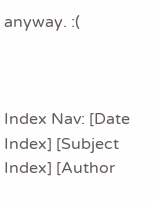anyway. :(



Index Nav: [Date Index] [Subject Index] [Author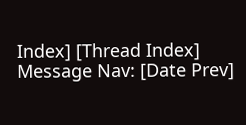Index] [Thread Index]
Message Nav: [Date Prev]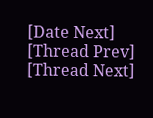[Date Next] [Thread Prev] [Thread Next]